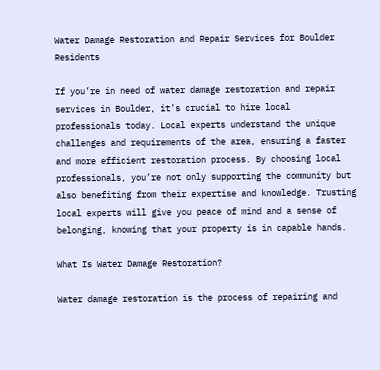Water Damage Restoration and Repair Services for Boulder Residents

If you’re in need of water damage restoration and repair services in Boulder, it’s crucial to hire local professionals today. Local experts understand the unique challenges and requirements of the area, ensuring a faster and more efficient restoration process. By choosing local professionals, you’re not only supporting the community but also benefiting from their expertise and knowledge. Trusting local experts will give you peace of mind and a sense of belonging, knowing that your property is in capable hands.

What Is Water Damage Restoration?

Water damage restoration is the process of repairing and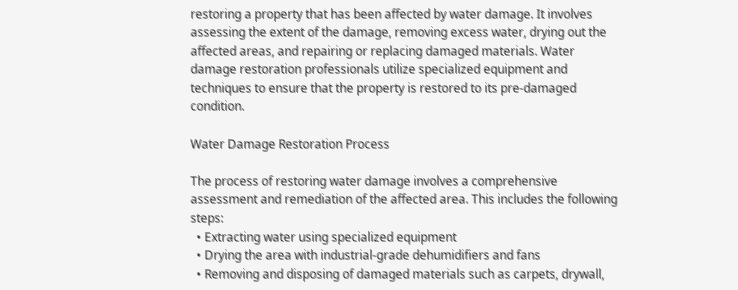restoring a property that has been affected by water damage. It involves assessing the extent of the damage, removing excess water, drying out the affected areas, and repairing or replacing damaged materials. Water damage restoration professionals utilize specialized equipment and techniques to ensure that the property is restored to its pre-damaged condition.

Water Damage Restoration Process

The process of restoring water damage involves a comprehensive assessment and remediation of the affected area. This includes the following steps:
  • Extracting water using specialized equipment
  • Drying the area with industrial-grade dehumidifiers and fans
  • Removing and disposing of damaged materials such as carpets, drywall,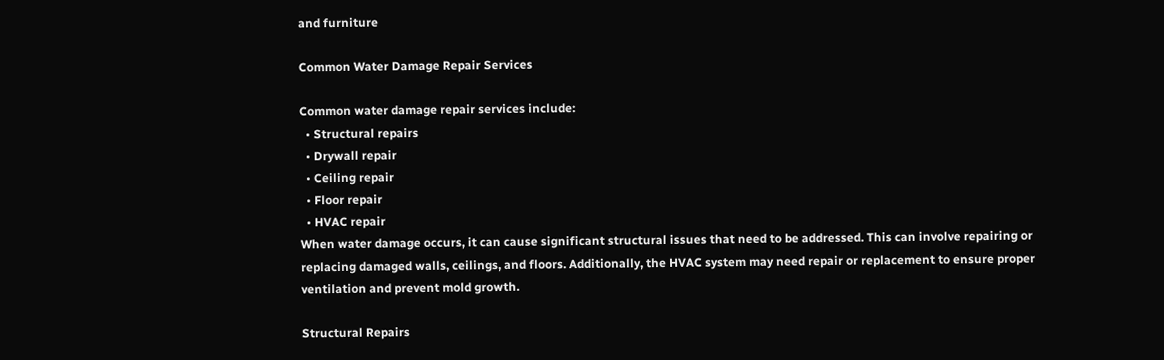and furniture

Common Water Damage Repair Services

Common water damage repair services include:
  • Structural repairs
  • Drywall repair
  • Ceiling repair
  • Floor repair
  • HVAC repair
When water damage occurs, it can cause significant structural issues that need to be addressed. This can involve repairing or replacing damaged walls, ceilings, and floors. Additionally, the HVAC system may need repair or replacement to ensure proper ventilation and prevent mold growth.

Structural Repairs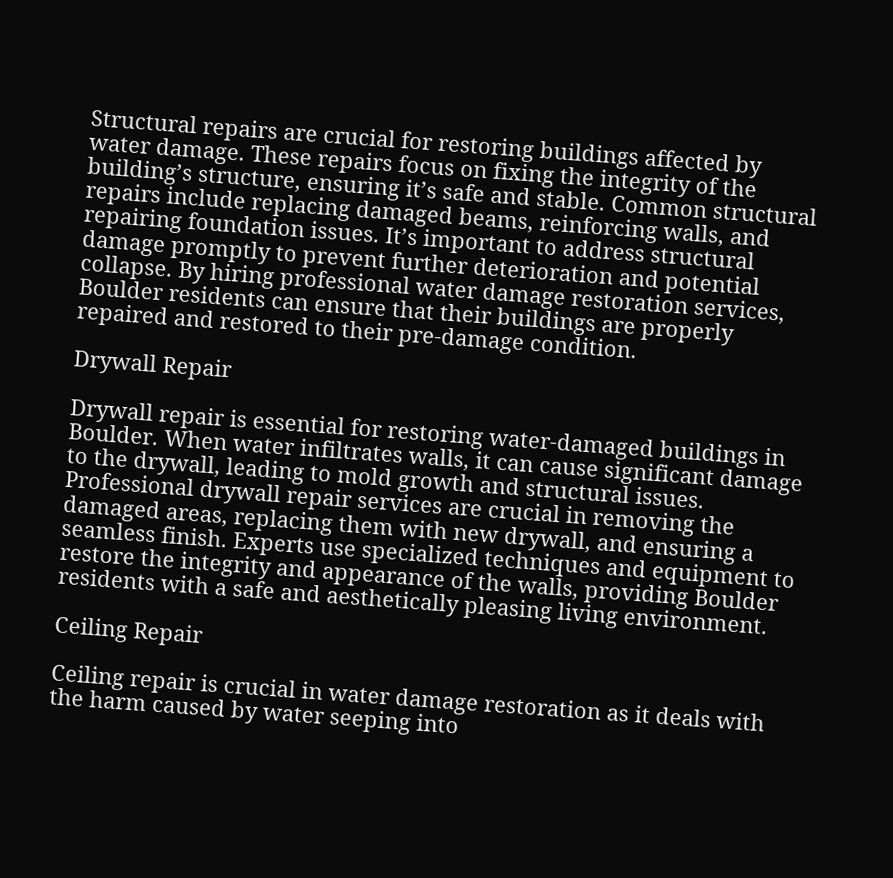Structural repairs are crucial for restoring buildings affected by water damage. These repairs focus on fixing the integrity of the building’s structure, ensuring it’s safe and stable. Common structural repairs include replacing damaged beams, reinforcing walls, and repairing foundation issues. It’s important to address structural damage promptly to prevent further deterioration and potential collapse. By hiring professional water damage restoration services, Boulder residents can ensure that their buildings are properly repaired and restored to their pre-damage condition.

Drywall Repair

Drywall repair is essential for restoring water-damaged buildings in Boulder. When water infiltrates walls, it can cause significant damage to the drywall, leading to mold growth and structural issues. Professional drywall repair services are crucial in removing the damaged areas, replacing them with new drywall, and ensuring a seamless finish. Experts use specialized techniques and equipment to restore the integrity and appearance of the walls, providing Boulder residents with a safe and aesthetically pleasing living environment.

Ceiling Repair

Ceiling repair is crucial in water damage restoration as it deals with the harm caused by water seeping into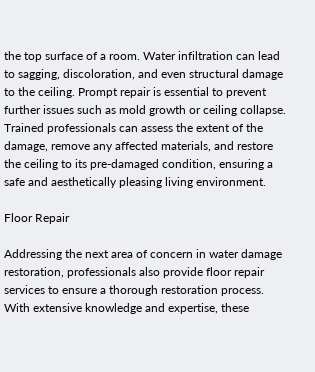the top surface of a room. Water infiltration can lead to sagging, discoloration, and even structural damage to the ceiling. Prompt repair is essential to prevent further issues such as mold growth or ceiling collapse. Trained professionals can assess the extent of the damage, remove any affected materials, and restore the ceiling to its pre-damaged condition, ensuring a safe and aesthetically pleasing living environment.

Floor Repair

Addressing the next area of concern in water damage restoration, professionals also provide floor repair services to ensure a thorough restoration process. With extensive knowledge and expertise, these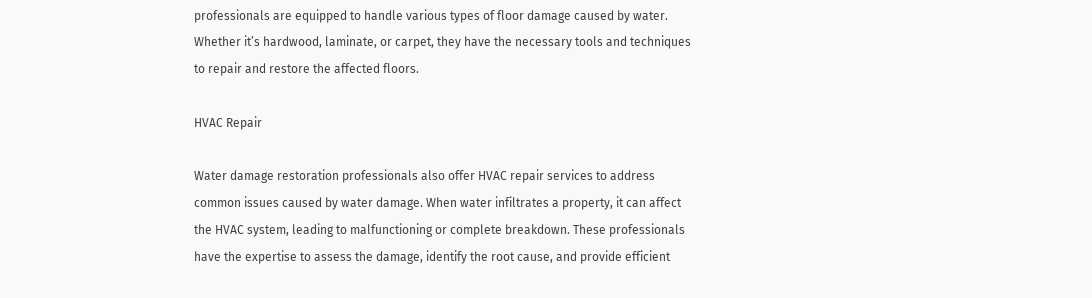professionals are equipped to handle various types of floor damage caused by water. Whether it’s hardwood, laminate, or carpet, they have the necessary tools and techniques to repair and restore the affected floors.

HVAC Repair

Water damage restoration professionals also offer HVAC repair services to address common issues caused by water damage. When water infiltrates a property, it can affect the HVAC system, leading to malfunctioning or complete breakdown. These professionals have the expertise to assess the damage, identify the root cause, and provide efficient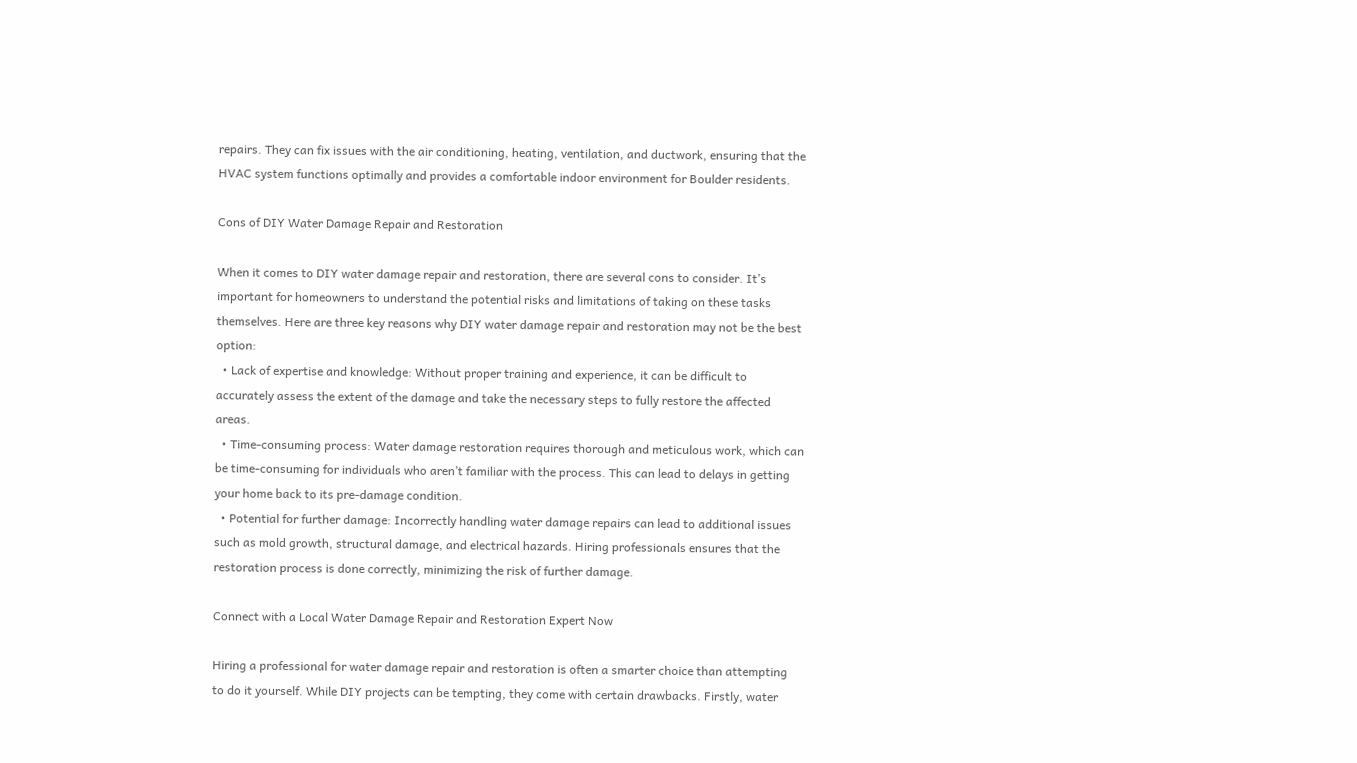repairs. They can fix issues with the air conditioning, heating, ventilation, and ductwork, ensuring that the HVAC system functions optimally and provides a comfortable indoor environment for Boulder residents.

Cons of DIY Water Damage Repair and Restoration

When it comes to DIY water damage repair and restoration, there are several cons to consider. It’s important for homeowners to understand the potential risks and limitations of taking on these tasks themselves. Here are three key reasons why DIY water damage repair and restoration may not be the best option:
  • Lack of expertise and knowledge: Without proper training and experience, it can be difficult to accurately assess the extent of the damage and take the necessary steps to fully restore the affected areas.
  • Time-consuming process: Water damage restoration requires thorough and meticulous work, which can be time-consuming for individuals who aren’t familiar with the process. This can lead to delays in getting your home back to its pre-damage condition.
  • Potential for further damage: Incorrectly handling water damage repairs can lead to additional issues such as mold growth, structural damage, and electrical hazards. Hiring professionals ensures that the restoration process is done correctly, minimizing the risk of further damage.

Connect with a Local Water Damage Repair and Restoration Expert Now

Hiring a professional for water damage repair and restoration is often a smarter choice than attempting to do it yourself. While DIY projects can be tempting, they come with certain drawbacks. Firstly, water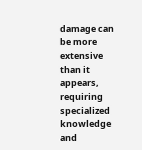damage can be more extensive than it appears, requiring specialized knowledge and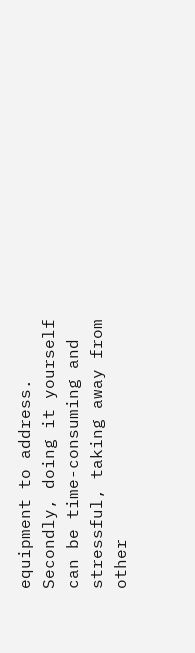equipment to address. Secondly, doing it yourself can be time-consuming and stressful, taking away from other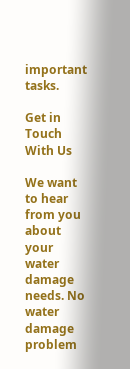important tasks.

Get in Touch With Us

We want to hear from you about your water damage needs. No water damage problem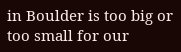in Boulder is too big or too small for our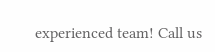experienced team! Call us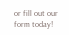or fill out our form today!